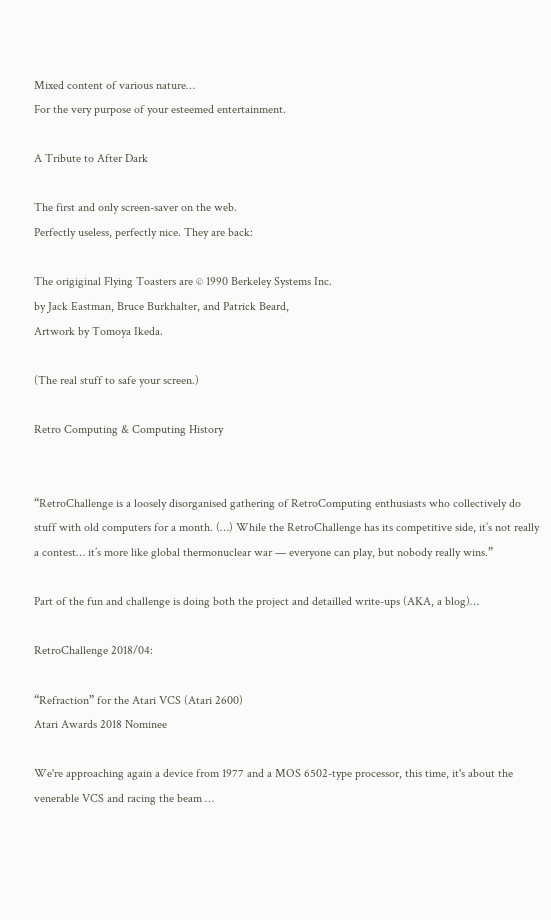Mixed content of various nature…
For the very purpose of your esteemed entertainment.

A Tribute to After Dark

The first and only screen-saver on the web.
Perfectly useless, perfectly nice. They are back:

The origiginal Flying Toasters are © 1990 Berkeley Systems Inc.
by Jack Eastman, Bruce Burkhalter, and Patrick Beard,
Artwork by Tomoya Ikeda.

(The real stuff to safe your screen.)

Retro Computing & Computing History


“RetroChallenge is a loosely disorganised gathering of RetroComputing enthusiasts who collectively do stuff with old computers for a month. (…) While the RetroChallenge has its competitive side, it’s not really a contest… it’s more like global thermonuclear war — everyone can play, but nobody really wins.”

Part of the fun and challenge is doing both the project and detailled write-ups (AKA, a blog)…

RetroChallenge 2018/04:

“Refraction” for the Atari VCS (Atari 2600)
Atari Awards 2018 Nominee

We're approaching again a device from 1977 and a MOS 6502-type processor, this time, it's about the venerable VCS and racing the beam …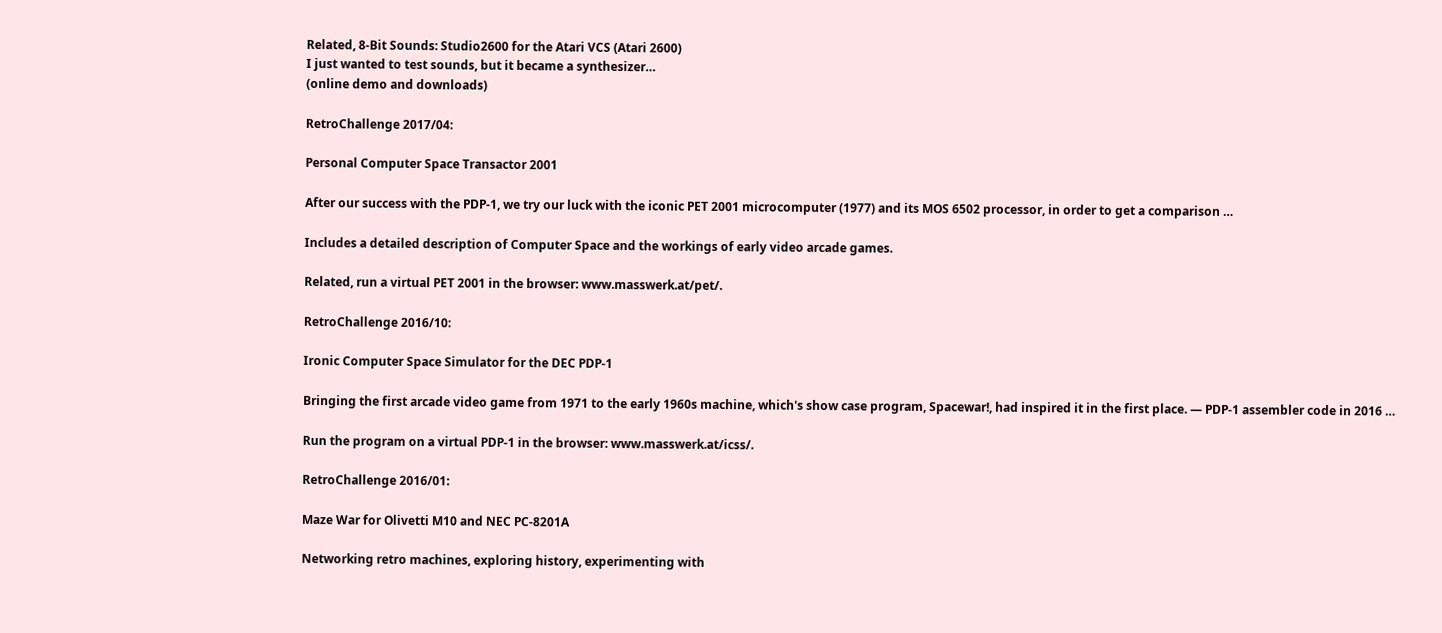Related, 8-Bit Sounds: Studio2600 for the Atari VCS (Atari 2600)
I just wanted to test sounds, but it became a synthesizer…
(online demo and downloads)

RetroChallenge 2017/04:

Personal Computer Space Transactor 2001

After our success with the PDP-1, we try our luck with the iconic PET 2001 microcomputer (1977) and its MOS 6502 processor, in order to get a comparison …

Includes a detailed description of Computer Space and the workings of early video arcade games.

Related, run a virtual PET 2001 in the browser: www.masswerk.at/pet/.

RetroChallenge 2016/10:

Ironic Computer Space Simulator for the DEC PDP-1

Bringing the first arcade video game from 1971 to the early 1960s machine, which's show case program, Spacewar!, had inspired it in the first place. — PDP-1 assembler code in 2016 …

Run the program on a virtual PDP-1 in the browser: www.masswerk.at/icss/.

RetroChallenge 2016/01:

Maze War for Olivetti M10 and NEC PC-8201A

Networking retro machines, exploring history, experimenting with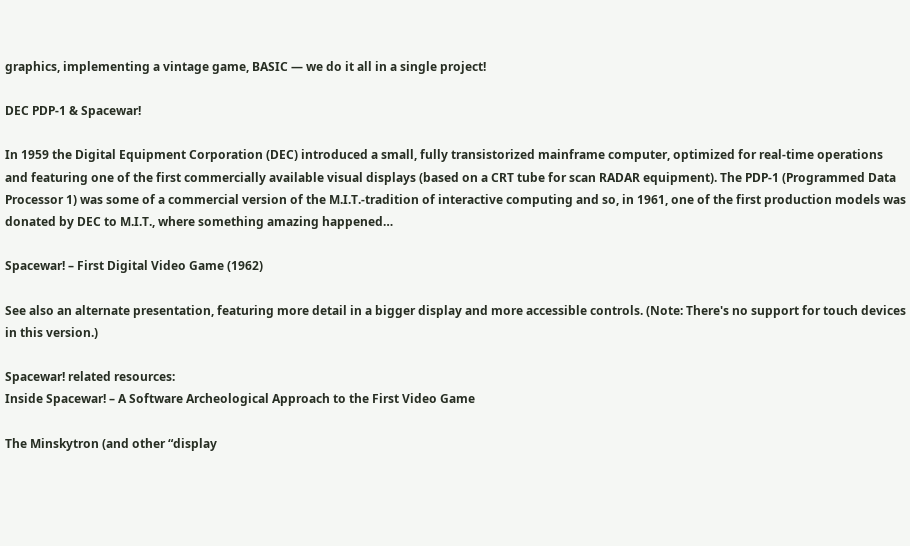graphics, implementing a vintage game, BASIC — we do it all in a single project!

DEC PDP-1 & Spacewar!

In 1959 the Digital Equipment Corporation (DEC) introduced a small, fully transistorized mainframe computer, optimized for real-time operations and featuring one of the first commercially available visual displays (based on a CRT tube for scan RADAR equipment). The PDP-1 (Programmed Data Processor 1) was some of a commercial version of the M.I.T.-tradition of interactive computing and so, in 1961, one of the first production models was donated by DEC to M.I.T., where something amazing happened…

Spacewar! – First Digital Video Game (1962)

See also an alternate presentation, featuring more detail in a bigger display and more accessible controls. (Note: There's no support for touch devices in this version.)

Spacewar! related resources:
Inside Spacewar! – A Software Archeological Approach to the First Video Game

The Minskytron (and other “display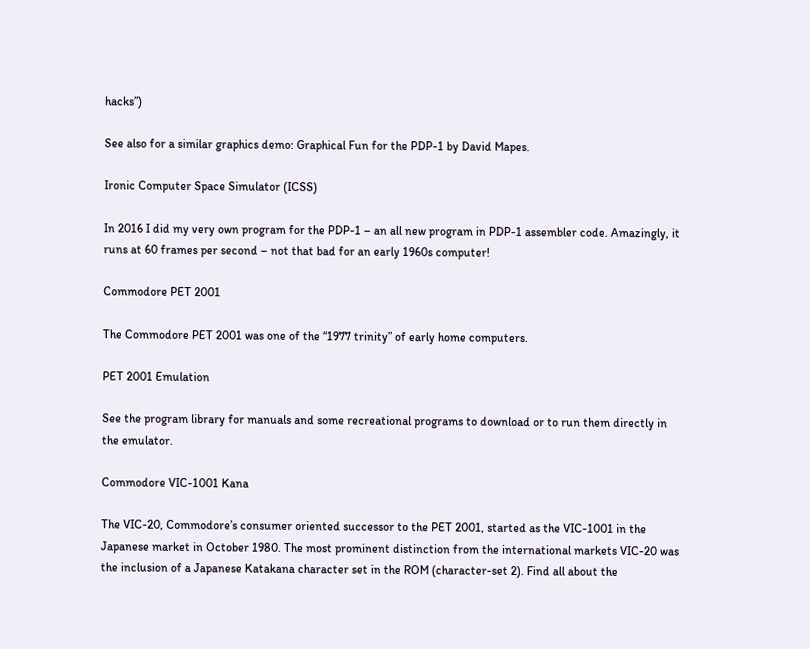hacks”)

See also for a similar graphics demo: Graphical Fun for the PDP-1 by David Mapes.

Ironic Computer Space Simulator (ICSS)

In 2016 I did my very own program for the PDP-1 – an all new program in PDP-1 assembler code. Amazingly, it runs at 60 frames per second – not that bad for an early 1960s computer!

Commodore PET 2001

The Commodore PET 2001 was one of the “1977 trinity” of early home computers.

PET 2001 Emulation

See the program library for manuals and some recreational programs to download or to run them directly in the emulator.

Commodore VIC-1001 Kana

The VIC-20, Commodore’s consumer oriented successor to the PET 2001, started as the VIC-1001 in the Japanese market in October 1980. The most prominent distinction from the international markets VIC-20 was the inclusion of a Japanese Katakana character set in the ROM (character-set 2). Find all about the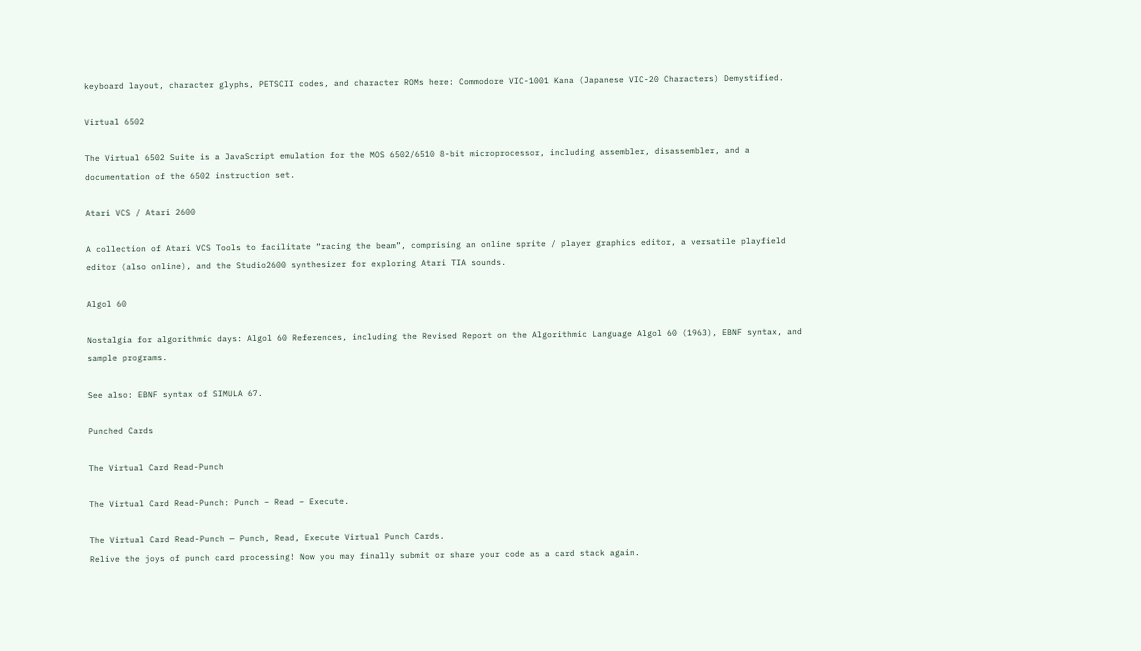keyboard layout, character glyphs, PETSCII codes, and character ROMs here: Commodore VIC-1001 Kana (Japanese VIC-20 Characters) Demystified.

Virtual 6502

The Virtual 6502 Suite is a JavaScript emulation for the MOS 6502/6510 8-bit microprocessor, including assembler, disassembler, and a documentation of the 6502 instruction set.

Atari VCS / Atari 2600

A collection of Atari VCS Tools to facilitate “racing the beam”, comprising an online sprite / player graphics editor, a versatile playfield editor (also online), and the Studio2600 synthesizer for exploring Atari TIA sounds.

Algol 60

Nostalgia for algorithmic days: Algol 60 References, including the Revised Report on the Algorithmic Language Algol 60 (1963), EBNF syntax, and sample programs.

See also: EBNF syntax of SIMULA 67.

Punched Cards

The Virtual Card Read-Punch

The Virtual Card Read-Punch: Punch – Read – Execute.

The Virtual Card Read-Punch — Punch, Read, Execute Virtual Punch Cards.
Relive the joys of punch card processing! Now you may finally submit or share your code as a card stack again.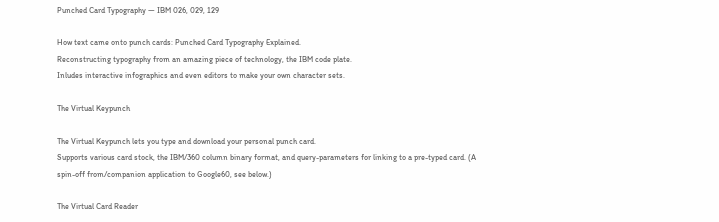Punched Card Typography — IBM 026, 029, 129

How text came onto punch cards: Punched Card Typography Explained.
Reconstructing typography from an amazing piece of technology, the IBM code plate.
Inludes interactive infographics and even editors to make your own character sets.

The Virtual Keypunch

The Virtual Keypunch lets you type and download your personal punch card.
Supports various card stock, the IBM/360 column binary format, and query-parameters for linking to a pre-typed card. (A spin-off from/companion application to Google60, see below.)

The Virtual Card Reader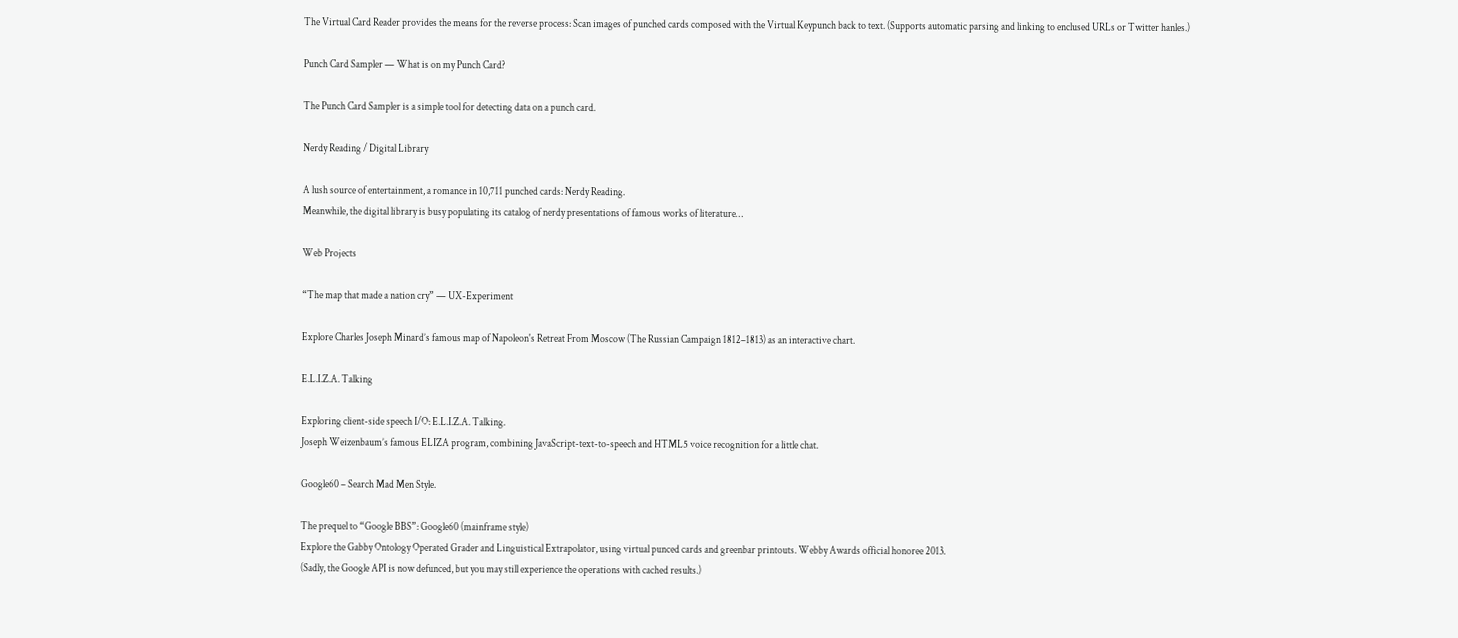The Virtual Card Reader provides the means for the reverse process: Scan images of punched cards composed with the Virtual Keypunch back to text. (Supports automatic parsing and linking to enclused URLs or Twitter hanles.)

Punch Card Sampler — What is on my Punch Card?

The Punch Card Sampler is a simple tool for detecting data on a punch card.

Nerdy Reading / Digital Library

A lush source of entertainment, a romance in 10,711 punched cards: Nerdy Reading.
Meanwhile, the digital library is busy populating its catalog of nerdy presentations of famous works of literature…

Web Projects

“The map that made a nation cry” — UX-Experiment

Explore Charles Joseph Minard’s famous map of Napoleon's Retreat From Moscow (The Russian Campaign 1812–1813) as an interactive chart.

E.L.I.Z.A. Talking

Exploring client-side speech I/O: E.L.I.Z.A. Talking.
Joseph Weizenbaum’s famous ELIZA program, combining JavaScript-text-to-speech and HTML5 voice recognition for a little chat.

Google60 – Search Mad Men Style.

The prequel to “Google BBS”: Google60 (mainframe style)
Explore the Gabby Ontology Operated Grader and Linguistical Extrapolator, using virtual punced cards and greenbar printouts. Webby Awards official honoree 2013.
(Sadly, the Google API is now defunced, but you may still experience the operations with cached results.)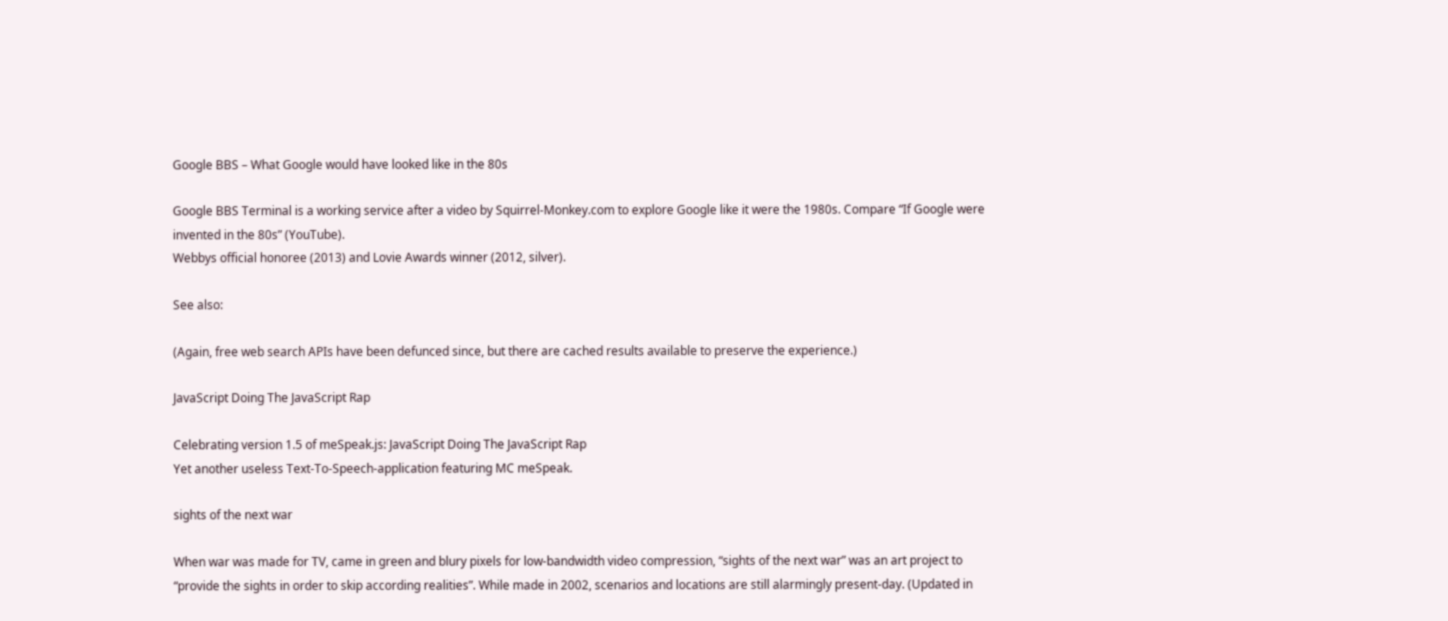Google BBS – What Google would have looked like in the 80s

Google BBS Terminal is a working service after a video by Squirrel-Monkey.com to explore Google like it were the 1980s. Compare “If Google were invented in the 80s” (YouTube).
Webbys official honoree (2013) and Lovie Awards winner (2012, silver).

See also:

(Again, free web search APIs have been defunced since, but there are cached results available to preserve the experience.)

JavaScript Doing The JavaScript Rap

Celebrating version 1.5 of meSpeak.js: JavaScript Doing The JavaScript Rap
Yet another useless Text-To-Speech-application featuring MC meSpeak.

sights of the next war

When war was made for TV, came in green and blury pixels for low-bandwidth video compression, “sights of the next war” was an art project to “provide the sights in order to skip according realities”. While made in 2002, scenarios and locations are still alarmingly present-day. (Updated in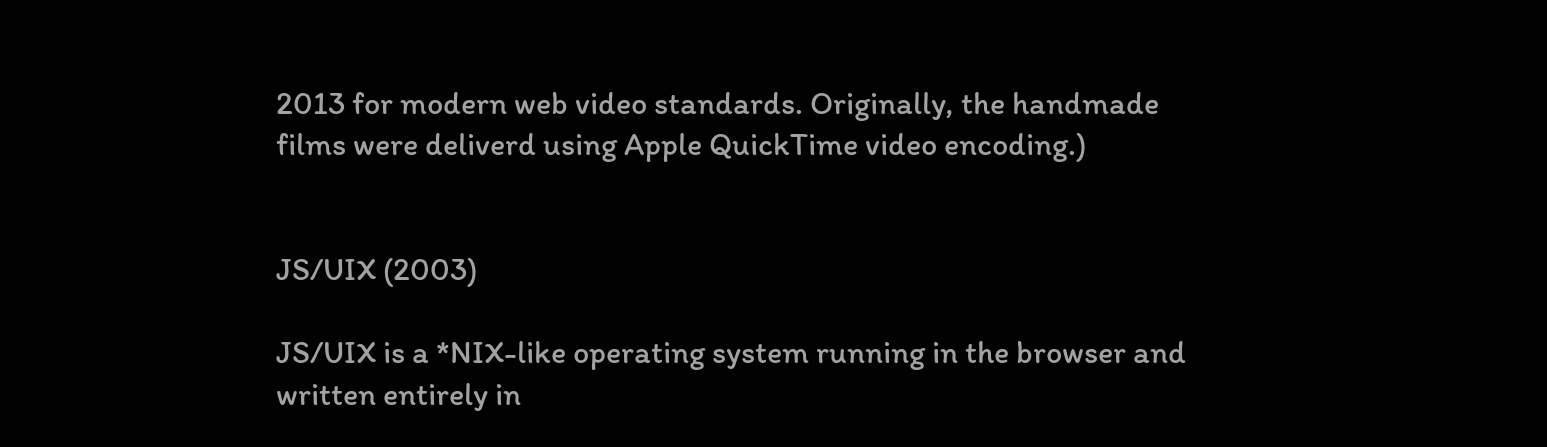2013 for modern web video standards. Originally, the handmade films were deliverd using Apple QuickTime video encoding.)


JS/UIX (2003)

JS/UIX is a *NIX-like operating system running in the browser and written entirely in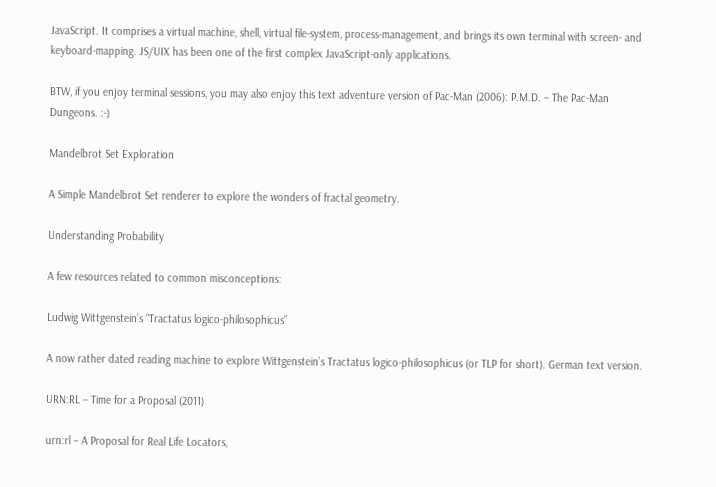JavaScript. It comprises a virtual machine, shell, virtual file-system, process-management, and brings its own terminal with screen- and keyboard-mapping. JS/UIX has been one of the first complex JavaScript-only applications.

BTW, if you enjoy terminal sessions, you may also enjoy this text adventure version of Pac-Man (2006): P.M.D. – The Pac-Man Dungeons. :-)

Mandelbrot Set Exploration

A Simple Mandelbrot Set renderer to explore the wonders of fractal geometry.

Understanding Probability

A few resources related to common misconceptions:

Ludwig Wittgenstein’s “Tractatus logico-philosophicus”

A now rather dated reading machine to explore Wittgenstein’s Tractatus logico-philosophicus (or TLP for short). German text version.

URN:RL – Time for a Proposal (2011)

urn:rl – A Proposal for Real Life Locators,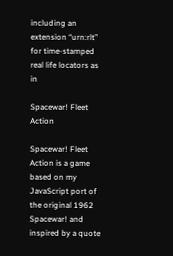including an extension “urn:rlt” for time-stamped real life locators as in

Spacewar! Fleet Action

Spacewar! Fleet Action is a game based on my JavaScript port of the original 1962 Spacewar! and inspired by a quote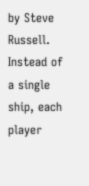by Steve Russell. Instead of a single ship, each player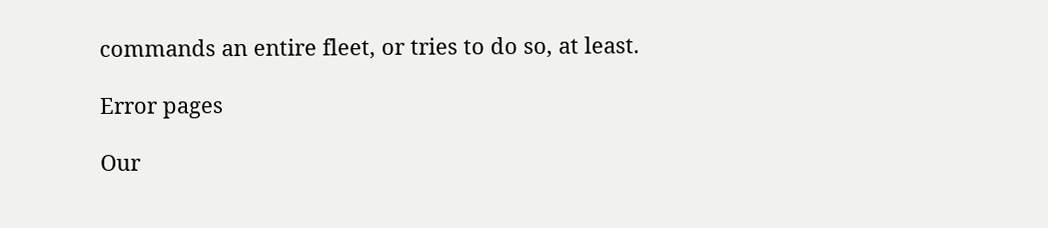commands an entire fleet, or tries to do so, at least.

Error pages

Our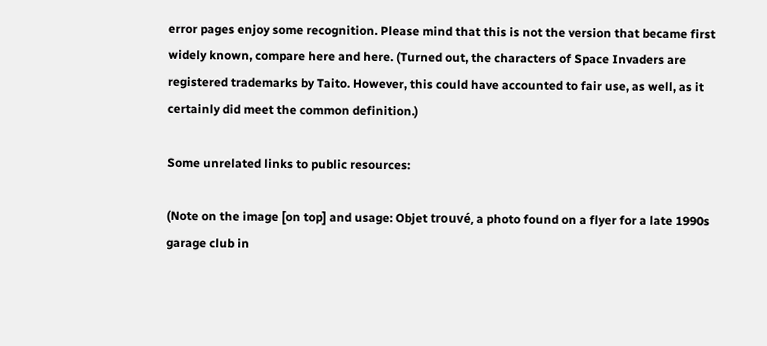error pages enjoy some recognition. Please mind that this is not the version that became first widely known, compare here and here. (Turned out, the characters of Space Invaders are registered trademarks by Taito. However, this could have accounted to fair use, as well, as it certainly did meet the common definition.)

Some unrelated links to public resources:

(Note on the image [on top] and usage: Objet trouvé, a photo found on a flyer for a late 1990s garage club in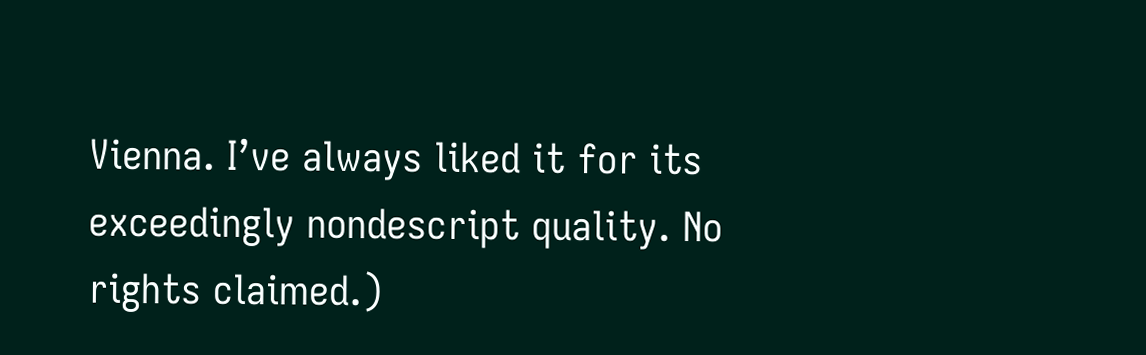Vienna. I’ve always liked it for its exceedingly nondescript quality. No rights claimed.)